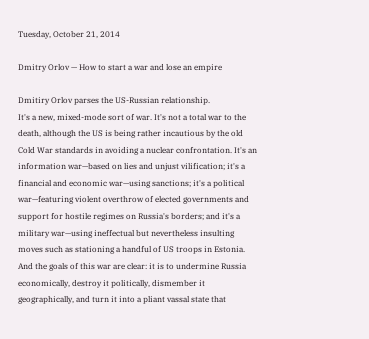Tuesday, October 21, 2014

Dmitry Orlov — How to start a war and lose an empire

Dmitiry Orlov parses the US-Russian relationship.
It's a new, mixed-mode sort of war. It's not a total war to the death, although the US is being rather incautious by the old Cold War standards in avoiding a nuclear confrontation. It's an information war—based on lies and unjust vilification; it's a financial and economic war—using sanctions; it's a political war—featuring violent overthrow of elected governments and support for hostile regimes on Russia's borders; and it's a military war—using ineffectual but nevertheless insulting moves such as stationing a handful of US troops in Estonia. And the goals of this war are clear: it is to undermine Russia economically, destroy it politically, dismember it geographically, and turn it into a pliant vassal state that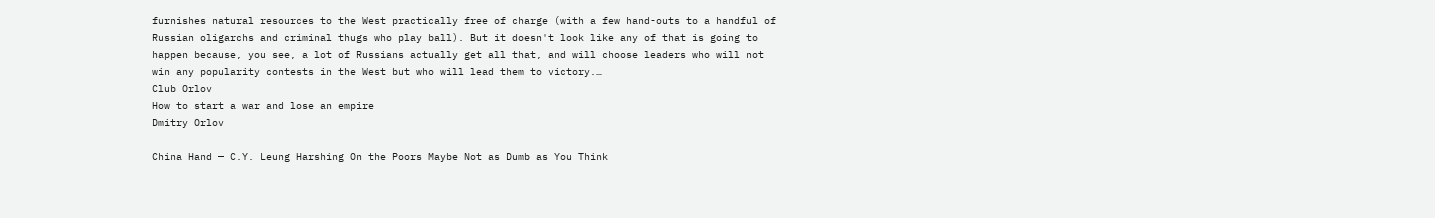furnishes natural resources to the West practically free of charge (with a few hand-outs to a handful of Russian oligarchs and criminal thugs who play ball). But it doesn't look like any of that is going to happen because, you see, a lot of Russians actually get all that, and will choose leaders who will not win any popularity contests in the West but who will lead them to victory.…
Club Orlov
How to start a war and lose an empire
Dmitry Orlov

China Hand — C.Y. Leung Harshing On the Poors Maybe Not as Dumb as You Think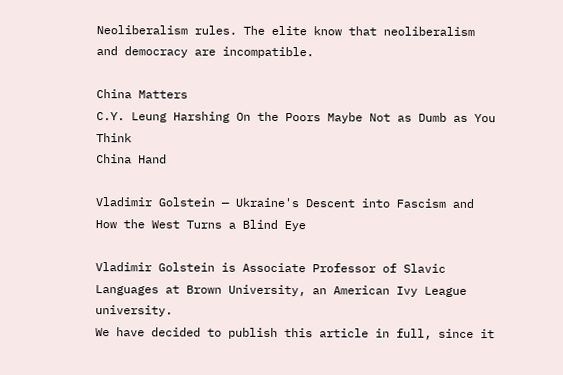Neoliberalism rules. The elite know that neoliberalism and democracy are incompatible.

China Matters
C.Y. Leung Harshing On the Poors Maybe Not as Dumb as You Think
China Hand

Vladimir Golstein — Ukraine's Descent into Fascism and How the West Turns a Blind Eye

Vladimir Golstein is Associate Professor of Slavic Languages at Brown University, an American Ivy League university.
We have decided to publish this article in full, since it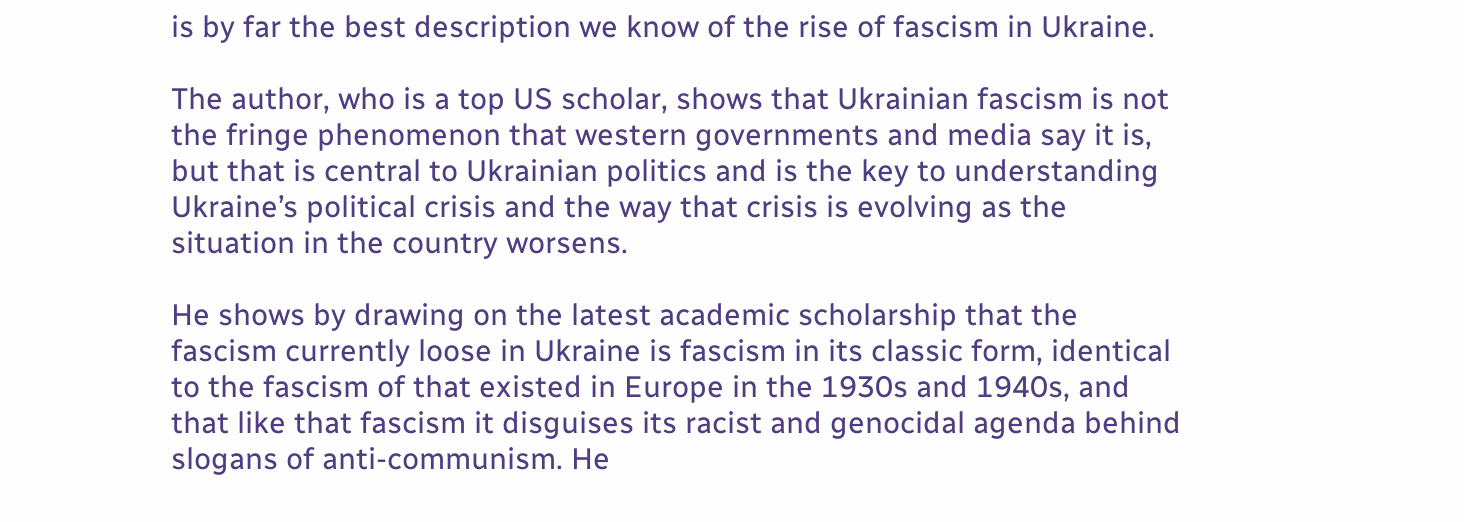is by far the best description we know of the rise of fascism in Ukraine.

The author, who is a top US scholar, shows that Ukrainian fascism is not the fringe phenomenon that western governments and media say it is, but that is central to Ukrainian politics and is the key to understanding Ukraine’s political crisis and the way that crisis is evolving as the situation in the country worsens.

He shows by drawing on the latest academic scholarship that the fascism currently loose in Ukraine is fascism in its classic form, identical to the fascism of that existed in Europe in the 1930s and 1940s, and that like that fascism it disguises its racist and genocidal agenda behind slogans of anti-communism. He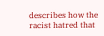describes how the racist hatred that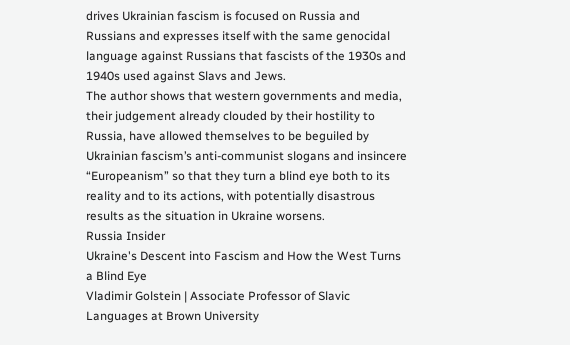drives Ukrainian fascism is focused on Russia and Russians and expresses itself with the same genocidal language against Russians that fascists of the 1930s and 1940s used against Slavs and Jews.
The author shows that western governments and media, their judgement already clouded by their hostility to Russia, have allowed themselves to be beguiled by Ukrainian fascism’s anti-communist slogans and insincere “Europeanism” so that they turn a blind eye both to its reality and to its actions, with potentially disastrous results as the situation in Ukraine worsens.
Russia Insider
Ukraine's Descent into Fascism and How the West Turns a Blind Eye
Vladimir Golstein | Associate Professor of Slavic Languages at Brown University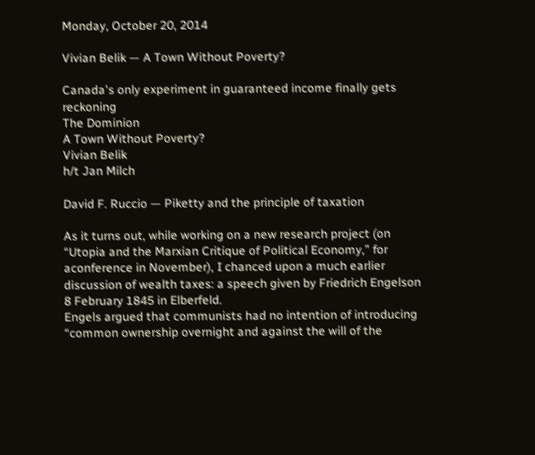Monday, October 20, 2014

Vivian Belik — A Town Without Poverty?

Canada's only experiment in guaranteed income finally gets reckoning
The Dominion
A Town Without Poverty?
Vivian Belik
h/t Jan Milch

David F. Ruccio — Piketty and the principle of taxation

As it turns out, while working on a new research project (on “Utopia and the Marxian Critique of Political Economy,” for aconference in November), I chanced upon a much earlier discussion of wealth taxes: a speech given by Friedrich Engelson 8 February 1845 in Elberfeld.
Engels argued that communists had no intention of introducing “common ownership overnight and against the will of the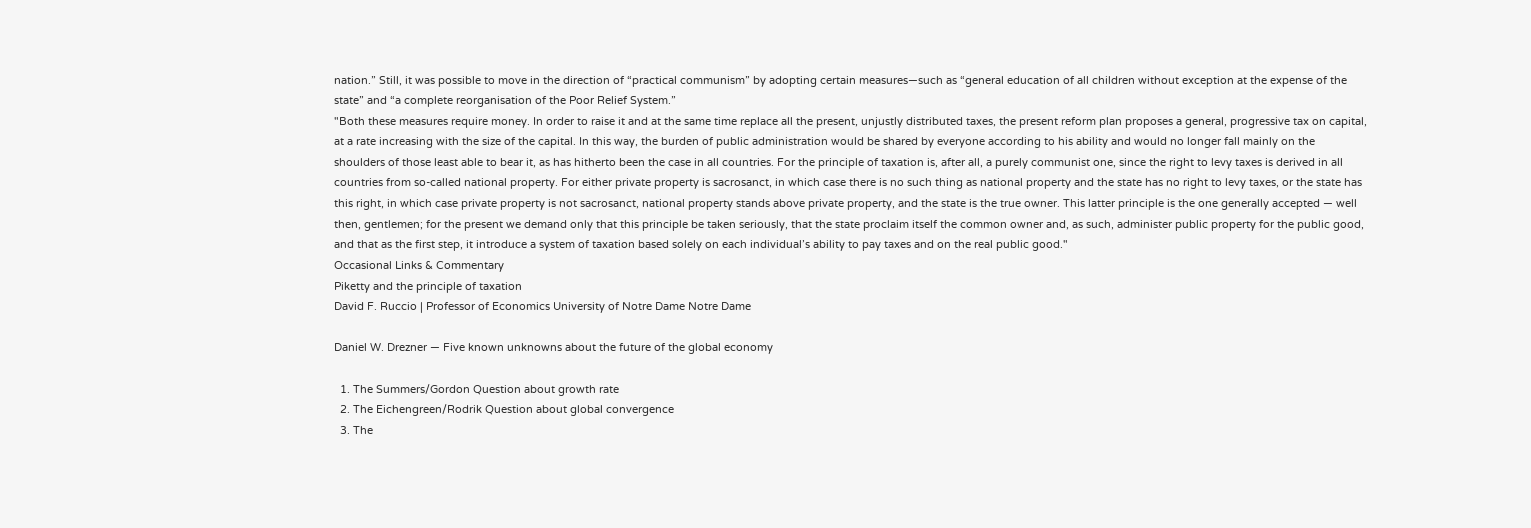nation.” Still, it was possible to move in the direction of “practical communism” by adopting certain measures—such as “general education of all children without exception at the expense of the state” and “a complete reorganisation of the Poor Relief System.”
"Both these measures require money. In order to raise it and at the same time replace all the present, unjustly distributed taxes, the present reform plan proposes a general, progressive tax on capital, at a rate increasing with the size of the capital. In this way, the burden of public administration would be shared by everyone according to his ability and would no longer fall mainly on the shoulders of those least able to bear it, as has hitherto been the case in all countries. For the principle of taxation is, after all, a purely communist one, since the right to levy taxes is derived in all countries from so-called national property. For either private property is sacrosanct, in which case there is no such thing as national property and the state has no right to levy taxes, or the state has this right, in which case private property is not sacrosanct, national property stands above private property, and the state is the true owner. This latter principle is the one generally accepted — well then, gentlemen; for the present we demand only that this principle be taken seriously, that the state proclaim itself the common owner and, as such, administer public property for the public good, and that as the first step, it introduce a system of taxation based solely on each individual’s ability to pay taxes and on the real public good."
Occasional Links & Commentary
Piketty and the principle of taxation
David F. Ruccio | Professor of Economics University of Notre Dame Notre Dame

Daniel W. Drezner — Five known unknowns about the future of the global economy

  1. The Summers/Gordon Question about growth rate
  2. The Eichengreen/Rodrik Question about global convergence
  3. The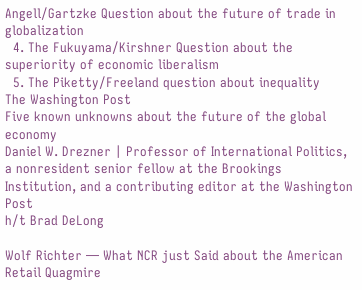Angell/Gartzke Question about the future of trade in globalization
  4. The Fukuyama/Kirshner Question about the superiority of economic liberalism
  5. The Piketty/Freeland question about inequality
The Washington Post
Five known unknowns about the future of the global economy
Daniel W. Drezner | Professor of International Politics, a nonresident senior fellow at the Brookings Institution, and a contributing editor at the Washington Post
h/t Brad DeLong

Wolf Richter — What NCR just Said about the American Retail Quagmire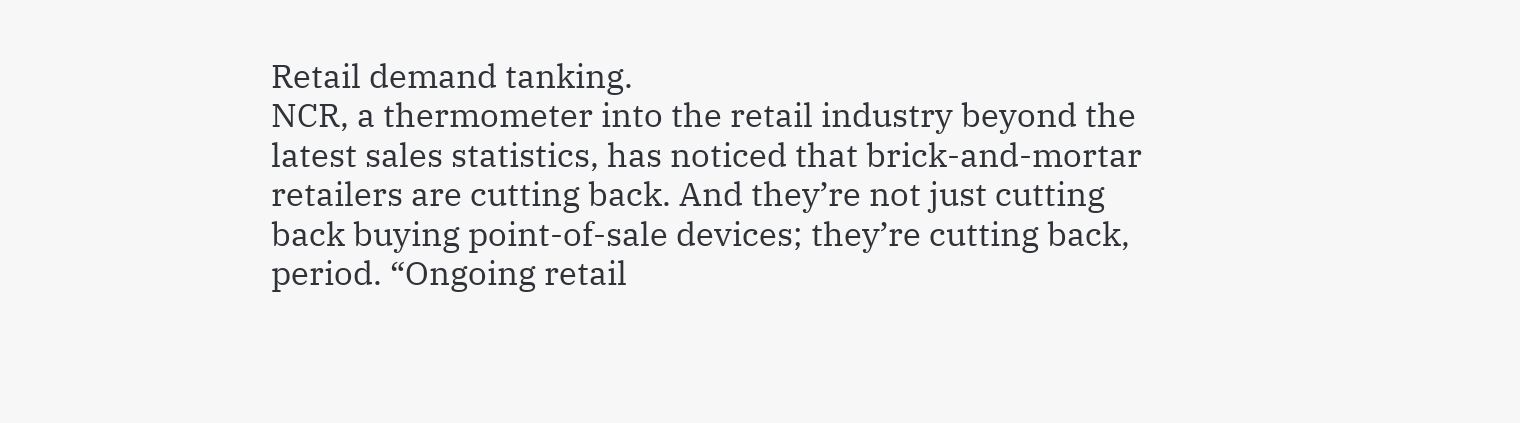Retail demand tanking.
NCR, a thermometer into the retail industry beyond the latest sales statistics, has noticed that brick-and-mortar retailers are cutting back. And they’re not just cutting back buying point-of-sale devices; they’re cutting back, period. “Ongoing retail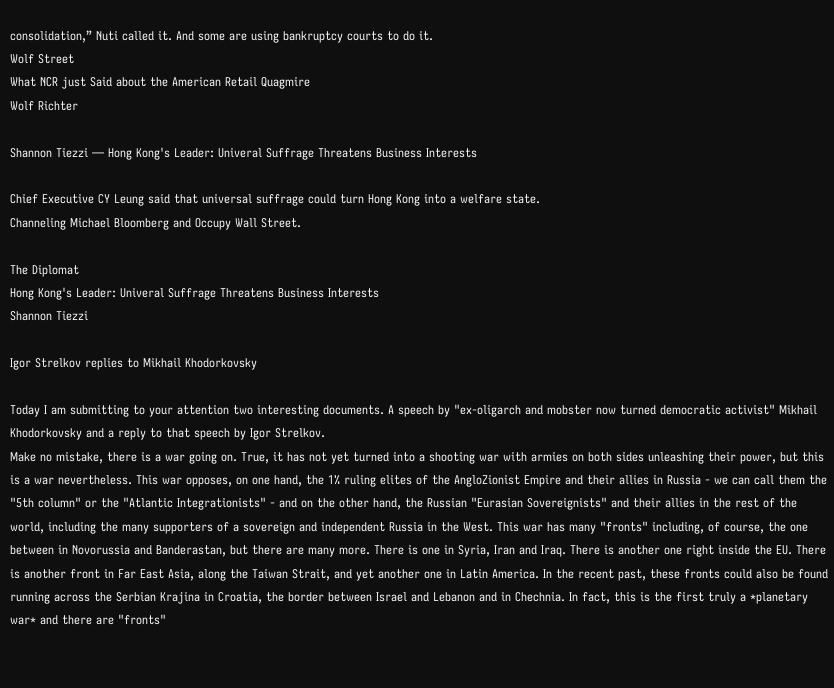consolidation,” Nuti called it. And some are using bankruptcy courts to do it.
Wolf Street
What NCR just Said about the American Retail Quagmire
Wolf Richter

Shannon Tiezzi — Hong Kong's Leader: Univeral Suffrage Threatens Business Interests

Chief Executive CY Leung said that universal suffrage could turn Hong Kong into a welfare state.
Channeling Michael Bloomberg and Occupy Wall Street.

The Diplomat
Hong Kong's Leader: Univeral Suffrage Threatens Business Interests
Shannon Tiezzi

Igor Strelkov replies to Mikhail Khodorkovsky

Today I am submitting to your attention two interesting documents. A speech by "ex-oligarch and mobster now turned democratic activist" Mikhail Khodorkovsky and a reply to that speech by Igor Strelkov.
Make no mistake, there is a war going on. True, it has not yet turned into a shooting war with armies on both sides unleashing their power, but this is a war nevertheless. This war opposes, on one hand, the 1% ruling elites of the AngloZionist Empire and their allies in Russia - we can call them the "5th column" or the "Atlantic Integrationists" - and on the other hand, the Russian "Eurasian Sovereignists" and their allies in the rest of the world, including the many supporters of a sovereign and independent Russia in the West. This war has many "fronts" including, of course, the one between in Novorussia and Banderastan, but there are many more. There is one in Syria, Iran and Iraq. There is another one right inside the EU. There is another front in Far East Asia, along the Taiwan Strait, and yet another one in Latin America. In the recent past, these fronts could also be found running across the Serbian Krajina in Croatia, the border between Israel and Lebanon and in Chechnia. In fact, this is the first truly a *planetary war* and there are "fronts"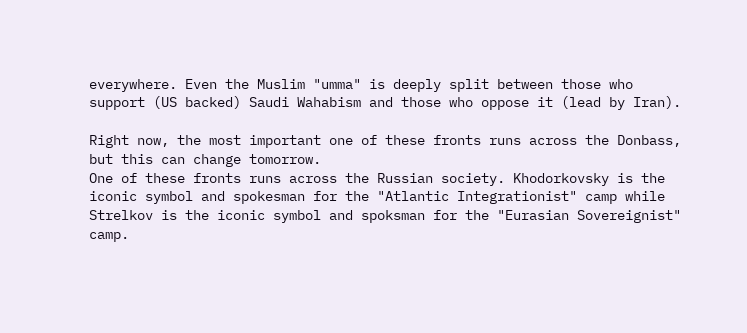everywhere. Even the Muslim "umma" is deeply split between those who support (US backed) Saudi Wahabism and those who oppose it (lead by Iran).

Right now, the most important one of these fronts runs across the Donbass, but this can change tomorrow.
One of these fronts runs across the Russian society. Khodorkovsky is the iconic symbol and spokesman for the "Atlantic Integrationist" camp while Strelkov is the iconic symbol and spoksman for the "Eurasian Sovereignist" camp.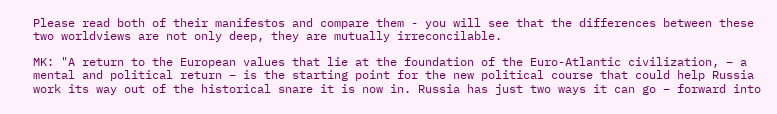Please read both of their manifestos and compare them - you will see that the differences between these two worldviews are not only deep, they are mutually irreconcilable.

MK: "A return to the European values that lie at the foundation of the Euro-Atlantic civilization, – a mental and political return – is the starting point for the new political course that could help Russia work its way out of the historical snare it is now in. Russia has just two ways it can go – forward into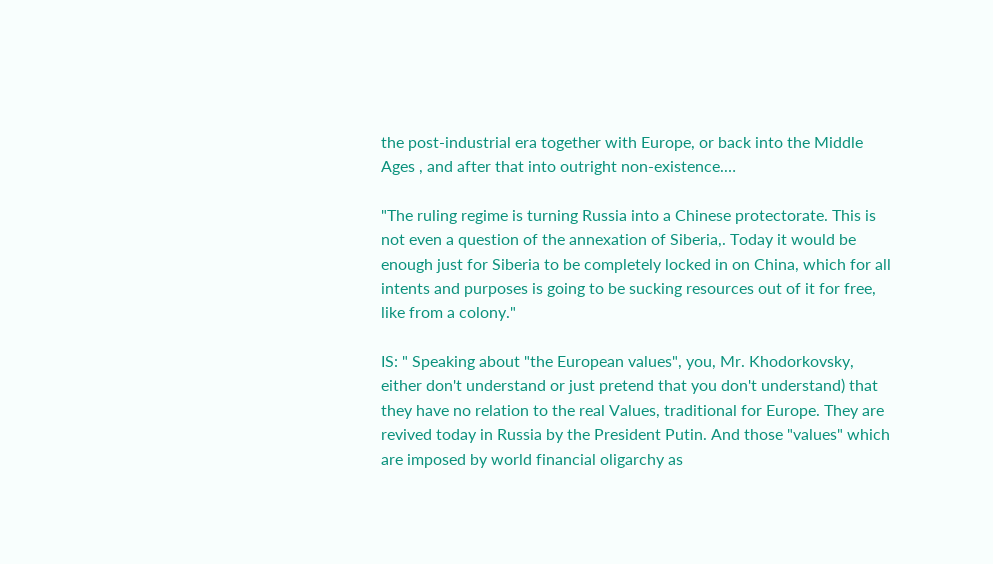the post-industrial era together with Europe, or back into the Middle Ages , and after that into outright non-existence.…

"The ruling regime is turning Russia into a Chinese protectorate. This is not even a question of the annexation of Siberia,. Today it would be enough just for Siberia to be completely locked in on China, which for all intents and purposes is going to be sucking resources out of it for free, like from a colony."

IS: " Speaking about "the European values", you, Mr. Khodorkovsky, either don't understand or just pretend that you don't understand) that they have no relation to the real Values, traditional for Europe. They are revived today in Russia by the President Putin. And those "values" which are imposed by world financial oligarchy as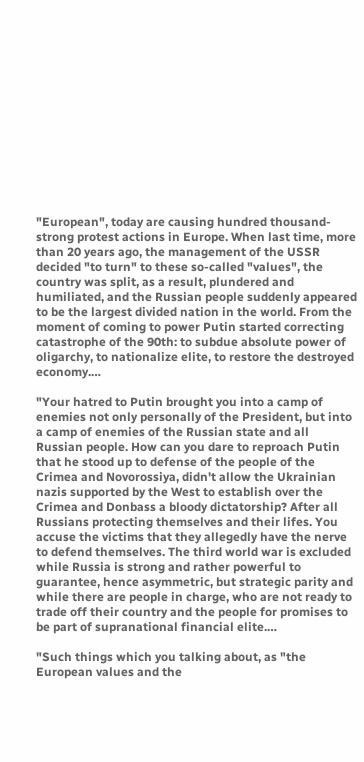"European", today are causing hundred thousand-strong protest actions in Europe. When last time, more than 20 years ago, the management of the USSR decided "to turn" to these so-called "values", the country was split, as a result, plundered and humiliated, and the Russian people suddenly appeared to be the largest divided nation in the world. From the moment of coming to power Putin started correcting catastrophe of the 90th: to subdue absolute power of oligarchy, to nationalize elite, to restore the destroyed economy.…

"Your hatred to Putin brought you into a camp of enemies not only personally of the President, but into a camp of enemies of the Russian state and all Russian people. How can you dare to reproach Putin that he stood up to defense of the people of the Crimea and Novorossiya, didn't allow the Ukrainian nazis supported by the West to establish over the Crimea and Donbass a bloody dictatorship? After all Russians protecting themselves and their lifes. You accuse the victims that they allegedly have the nerve to defend themselves. The third world war is excluded while Russia is strong and rather powerful to guarantee, hence asymmetric, but strategic parity and while there are people in charge, who are not ready to trade off their country and the people for promises to be part of supranational financial elite.…

"Such things which you talking about, as "the European values and the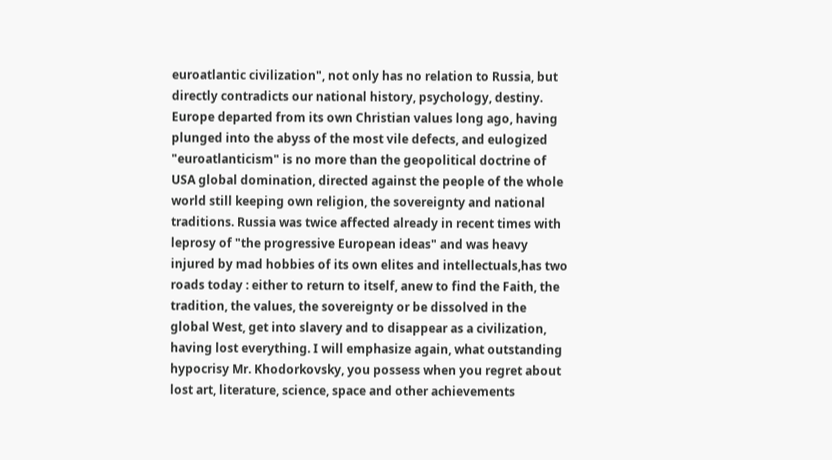euroatlantic civilization", not only has no relation to Russia, but directly contradicts our national history, psychology, destiny. Europe departed from its own Christian values long ago, having plunged into the abyss of the most vile defects, and eulogized "euroatlanticism" is no more than the geopolitical doctrine of USA global domination, directed against the people of the whole world still keeping own religion, the sovereignty and national traditions. Russia was twice affected already in recent times with leprosy of "the progressive European ideas" and was heavy injured by mad hobbies of its own elites and intellectuals,has two roads today : either to return to itself, anew to find the Faith, the tradition, the values, the sovereignty or be dissolved in the global West, get into slavery and to disappear as a civilization, having lost everything. I will emphasize again, what outstanding hypocrisy Mr. Khodorkovsky, you possess when you regret about lost art, literature, science, space and other achievements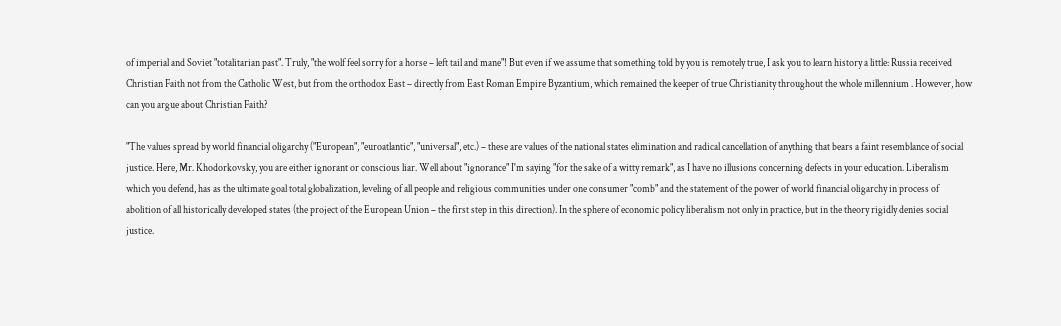of imperial and Soviet "totalitarian past". Truly, "the wolf feel sorry for a horse – left tail and mane"! But even if we assume that something told by you is remotely true, I ask you to learn history a little: Russia received Christian Faith not from the Catholic West, but from the orthodox East – directly from East Roman Empire Byzantium, which remained the keeper of true Christianity throughout the whole millennium . However, how can you argue about Christian Faith?

"The values spread by world financial oligarchy ("European", "euroatlantic", "universal", etc.) – these are values of the national states elimination and radical cancellation of anything that bears a faint resemblance of social justice. Here, Mr. Khodorkovsky, you are either ignorant or conscious liar. Well about "ignorance" I'm saying "for the sake of a witty remark", as I have no illusions concerning defects in your education. Liberalism which you defend, has as the ultimate goal total globalization, leveling of all people and religious communities under one consumer "comb" and the statement of the power of world financial oligarchy in process of abolition of all historically developed states (the project of the European Union – the first step in this direction). In the sphere of economic policy liberalism not only in practice, but in the theory rigidly denies social justice.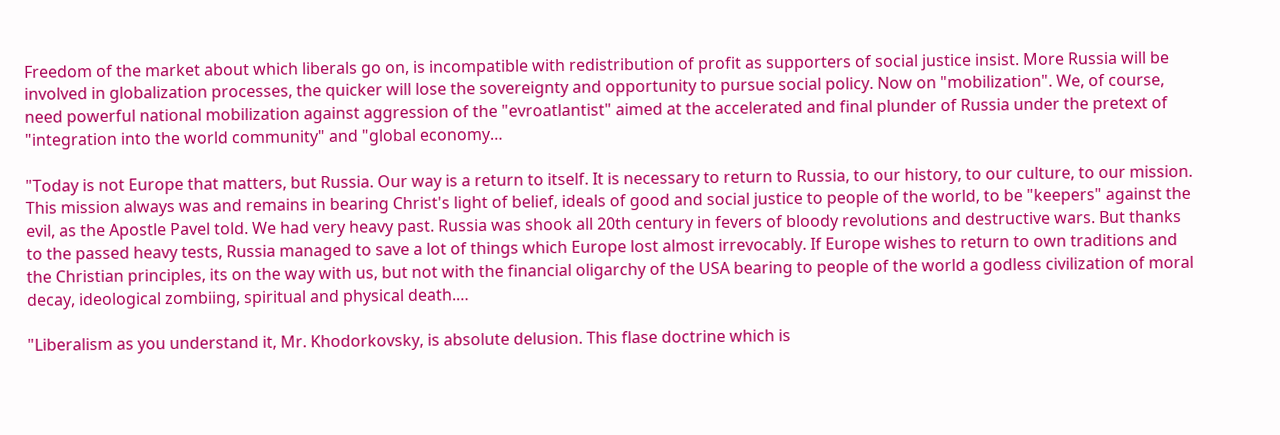Freedom of the market about which liberals go on, is incompatible with redistribution of profit as supporters of social justice insist. More Russia will be involved in globalization processes, the quicker will lose the sovereignty and opportunity to pursue social policy. Now on "mobilization". We, of course, need powerful national mobilization against aggression of the "evroatlantist" aimed at the accelerated and final plunder of Russia under the pretext of "integration into the world community" and "global economy…

"Today is not Europe that matters, but Russia. Our way is a return to itself. It is necessary to return to Russia, to our history, to our culture, to our mission. This mission always was and remains in bearing Christ's light of belief, ideals of good and social justice to people of the world, to be "keepers" against the evil, as the Apostle Pavel told. We had very heavy past. Russia was shook all 20th century in fevers of bloody revolutions and destructive wars. But thanks to the passed heavy tests, Russia managed to save a lot of things which Europe lost almost irrevocably. If Europe wishes to return to own traditions and the Christian principles, its on the way with us, but not with the financial oligarchy of the USA bearing to people of the world a godless civilization of moral decay, ideological zombiing, spiritual and physical death.…

"Liberalism as you understand it, Mr. Khodorkovsky, is absolute delusion. This flase doctrine which is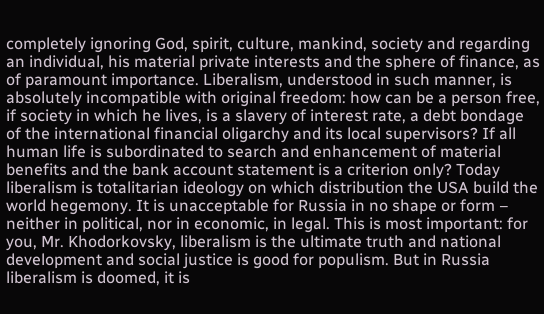completely ignoring God, spirit, culture, mankind, society and regarding an individual, his material private interests and the sphere of finance, as of paramount importance. Liberalism, understood in such manner, is absolutely incompatible with original freedom: how can be a person free, if society in which he lives, is a slavery of interest rate, a debt bondage of the international financial oligarchy and its local supervisors? If all human life is subordinated to search and enhancement of material benefits and the bank account statement is a criterion only? Today liberalism is totalitarian ideology on which distribution the USA build the world hegemony. It is unacceptable for Russia in no shape or form – neither in political, nor in economic, in legal. This is most important: for you, Mr. Khodorkovsky, liberalism is the ultimate truth and national development and social justice is good for populism. But in Russia liberalism is doomed, it is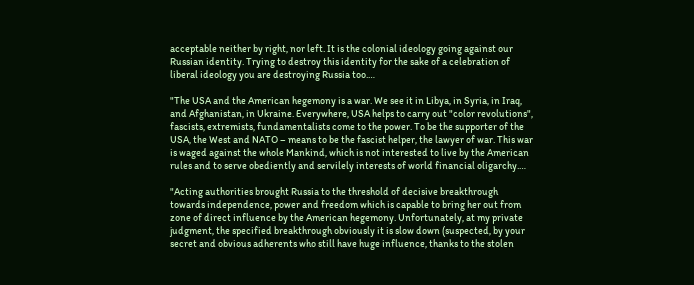acceptable neither by right, nor left. It is the colonial ideology going against our Russian identity. Trying to destroy this identity for the sake of a celebration of liberal ideology you are destroying Russia too.…

"The USA and the American hegemony is a war. We see it in Libya, in Syria, in Iraq, and Afghanistan, in Ukraine. Everywhere, USA helps to carry out "color revolutions", fascists, extremists, fundamentalists come to the power. To be the supporter of the USA, the West and NATO – means to be the fascist helper, the lawyer of war. This war is waged against the whole Mankind, which is not interested to live by the American rules and to serve obediently and servilely interests of world financial oligarchy.…

"Acting authorities brought Russia to the threshold of decisive breakthrough towards independence, power and freedom which is capable to bring her out from zone of direct influence by the American hegemony. Unfortunately, at my private judgment, the specified breakthrough obviously it is slow down (suspected, by your secret and obvious adherents who still have huge influence, thanks to the stolen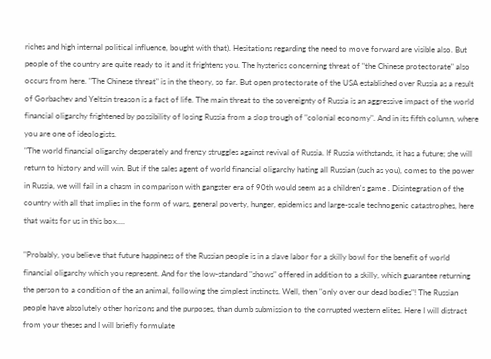riches and high internal political influence, bought with that). Hesitations regarding the need to move forward are visible also. But people of the country are quite ready to it and it frightens you. The hysterics concerning threat of "the Chinese protectorate" also occurs from here. "The Chinese threat" is in the theory, so far. But open protectorate of the USA established over Russia as a result of Gorbachev and Yeltsin treason is a fact of life. The main threat to the sovereignty of Russia is an aggressive impact of the world financial oligarchy frightened by possibility of losing Russia from a slop trough of "colonial economy". And in its fifth column, where you are one of ideologists.
"The world financial oligarchy desperately and frenzy struggles against revival of Russia. If Russia withstands, it has a future; she will return to history and will win. But if the sales agent of world financial oligarchy hating all Russian (such as you), comes to the power in Russia, we will fail in a chasm in comparison with gangster era of 90th would seem as a children's game . Disintegration of the country with all that implies in the form of wars, general poverty, hunger, epidemics and large-scale technogenic catastrophes, here that waits for us in this box.…

"Probably, you believe that future happiness of the Russian people is in a slave labor for a skilly bowl for the benefit of world financial oligarchy which you represent. And for the low-standard "shows" offered in addition to a skilly, which guarantee returning the person to a condition of the an animal, following the simplest instincts. Well, then "only over our dead bodies"! The Russian people have absolutely other horizons and the purposes, than dumb submission to the corrupted western elites. Here I will distract from your theses and I will briefly formulate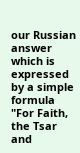our Russian answer which is expressed by a simple formula "For Faith, the Tsar and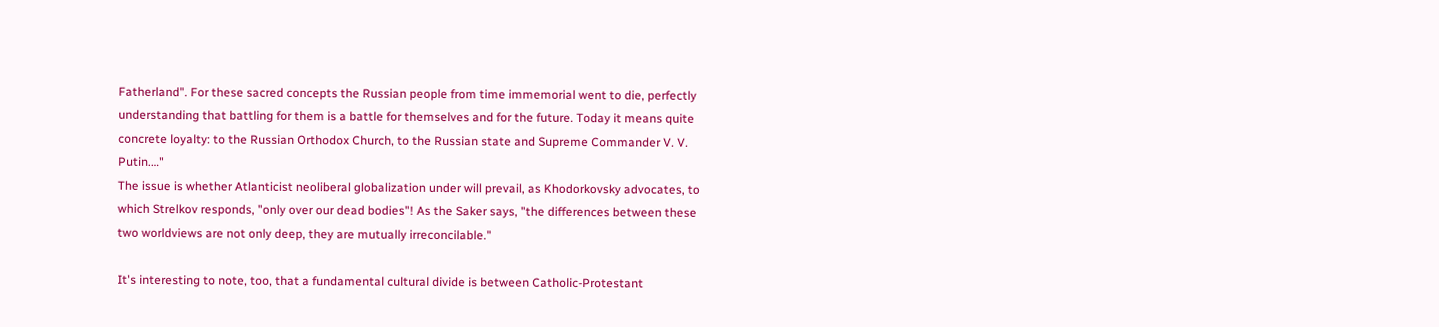Fatherland". For these sacred concepts the Russian people from time immemorial went to die, perfectly understanding that battling for them is a battle for themselves and for the future. Today it means quite concrete loyalty: to the Russian Orthodox Church, to the Russian state and Supreme Commander V. V. Putin.…"
The issue is whether Atlanticist neoliberal globalization under will prevail, as Khodorkovsky advocates, to which Strelkov responds, "only over our dead bodies"! As the Saker says, "the differences between these two worldviews are not only deep, they are mutually irreconcilable."

It's interesting to note, too, that a fundamental cultural divide is between Catholic-Protestant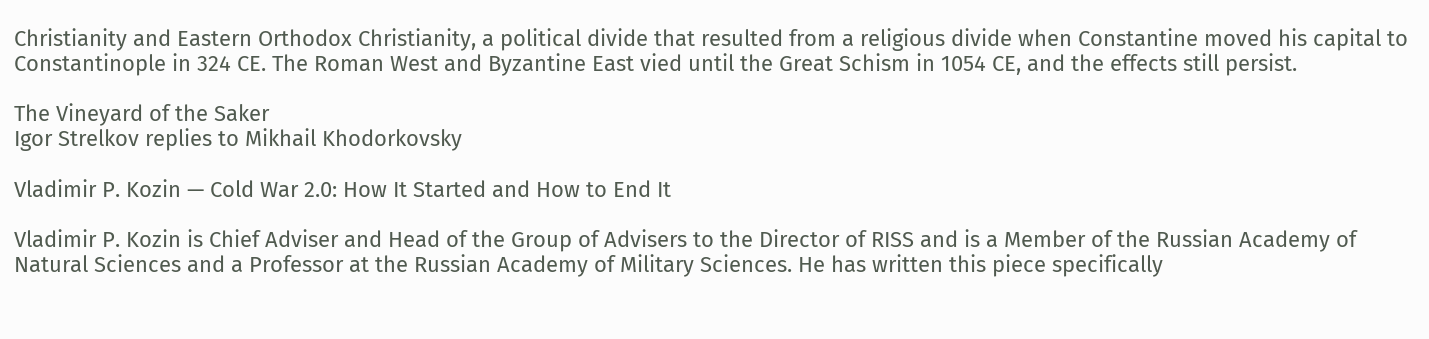Christianity and Eastern Orthodox Christianity, a political divide that resulted from a religious divide when Constantine moved his capital to Constantinople in 324 CE. The Roman West and Byzantine East vied until the Great Schism in 1054 CE, and the effects still persist.

The Vineyard of the Saker
Igor Strelkov replies to Mikhail Khodorkovsky

Vladimir P. Kozin — Cold War 2.0: How It Started and How to End It

Vladimir P. Kozin is Chief Adviser and Head of the Group of Advisers to the Director of RISS and is a Member of the Russian Academy of Natural Sciences and a Professor at the Russian Academy of Military Sciences. He has written this piece specifically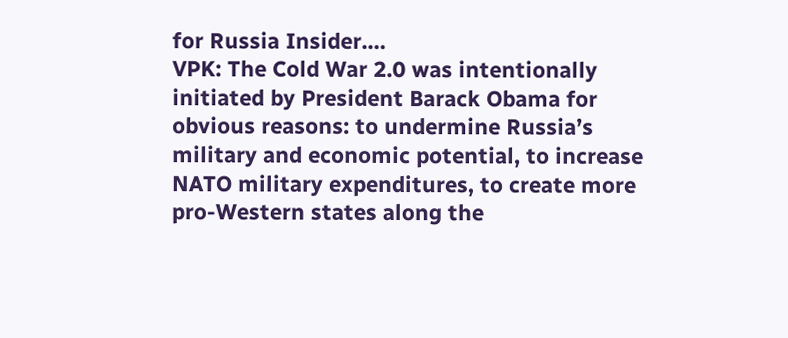for Russia Insider.…
VPK: The Cold War 2.0 was intentionally initiated by President Barack Obama for obvious reasons: to undermine Russia’s military and economic potential, to increase NATO military expenditures, to create more pro-Western states along the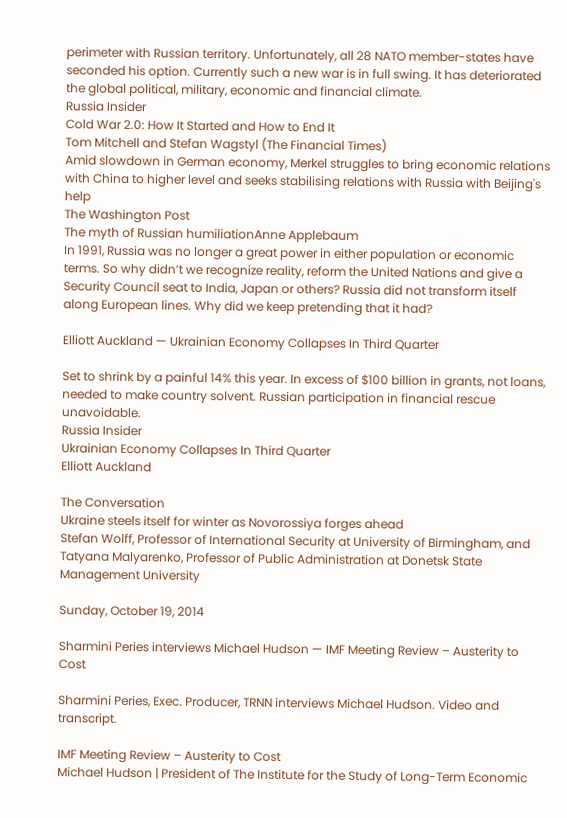perimeter with Russian territory. Unfortunately, all 28 NATO member-states have seconded his option. Currently such a new war is in full swing. It has deteriorated the global political, military, economic and financial climate.
Russia Insider
Cold War 2.0: How It Started and How to End It
Tom Mitchell and Stefan Wagstyl (The Financial Times)
Amid slowdown in German economy, Merkel struggles to bring economic relations with China to higher level and seeks stabilising relations with Russia with Beijing's help
The Washington Post
The myth of Russian humiliationAnne Applebaum
In 1991, Russia was no longer a great power in either population or economic terms. So why didn’t we recognize reality, reform the United Nations and give a Security Council seat to India, Japan or others? Russia did not transform itself along European lines. Why did we keep pretending that it had?

Elliott Auckland — Ukrainian Economy Collapses In Third Quarter

Set to shrink by a painful 14% this year. In excess of $100 billion in grants, not loans, needed to make country solvent. Russian participation in financial rescue unavoidable.
Russia Insider
Ukrainian Economy Collapses In Third Quarter
Elliott Auckland

The Conversation
Ukraine steels itself for winter as Novorossiya forges ahead
Stefan Wolff, Professor of International Security at University of Birmingham, and Tatyana Malyarenko, Professor of Public Administration at Donetsk State Management University

Sunday, October 19, 2014

Sharmini Peries interviews Michael Hudson — IMF Meeting Review – Austerity to Cost

Sharmini Peries, Exec. Producer, TRNN interviews Michael Hudson. Video and transcript.

IMF Meeting Review – Austerity to Cost
Michael Hudson | President of The Institute for the Study of Long-Term Economic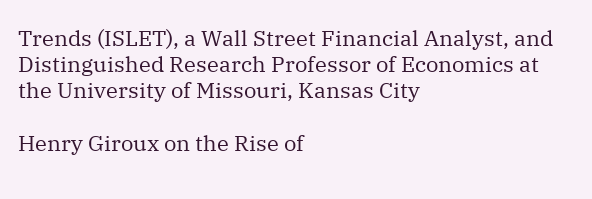Trends (ISLET), a Wall Street Financial Analyst, and Distinguished Research Professor of Economics at the University of Missouri, Kansas City

Henry Giroux on the Rise of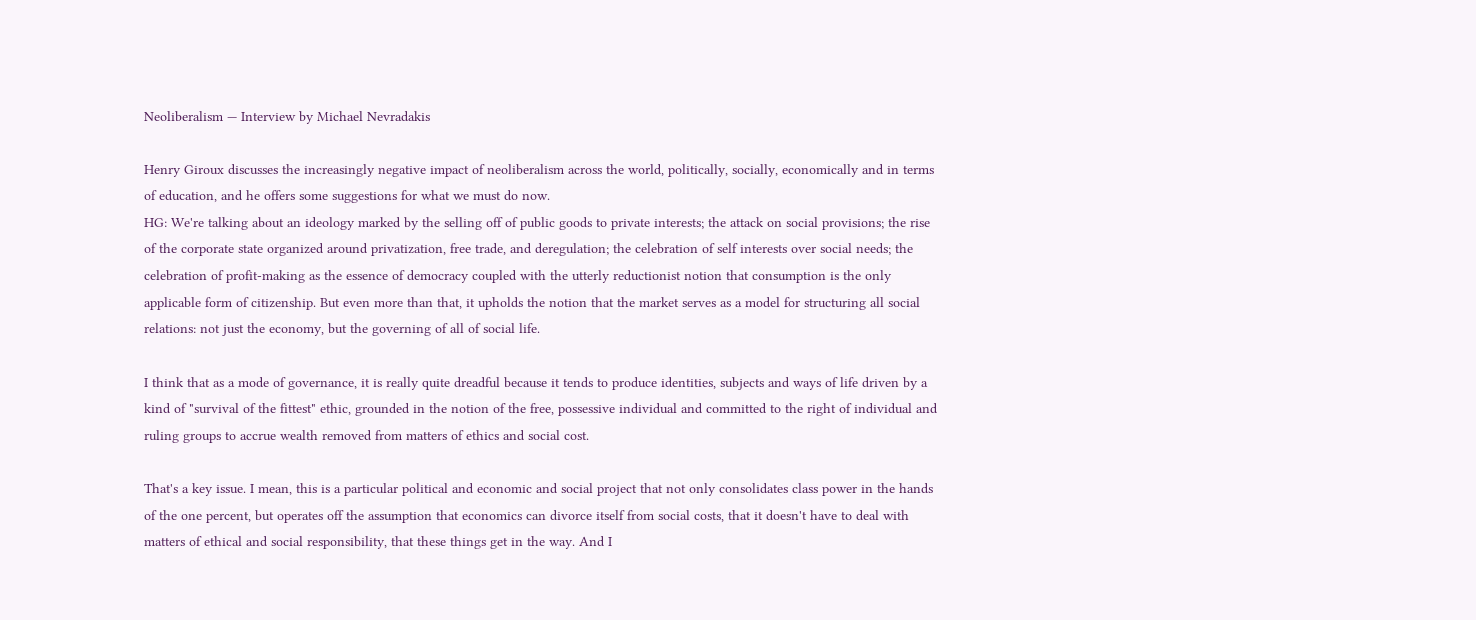Neoliberalism — Interview by Michael Nevradakis

Henry Giroux discusses the increasingly negative impact of neoliberalism across the world, politically, socially, economically and in terms of education, and he offers some suggestions for what we must do now.
HG: We're talking about an ideology marked by the selling off of public goods to private interests; the attack on social provisions; the rise of the corporate state organized around privatization, free trade, and deregulation; the celebration of self interests over social needs; the celebration of profit-making as the essence of democracy coupled with the utterly reductionist notion that consumption is the only applicable form of citizenship. But even more than that, it upholds the notion that the market serves as a model for structuring all social relations: not just the economy, but the governing of all of social life.

I think that as a mode of governance, it is really quite dreadful because it tends to produce identities, subjects and ways of life driven by a kind of "survival of the fittest" ethic, grounded in the notion of the free, possessive individual and committed to the right of individual and ruling groups to accrue wealth removed from matters of ethics and social cost.

That's a key issue. I mean, this is a particular political and economic and social project that not only consolidates class power in the hands of the one percent, but operates off the assumption that economics can divorce itself from social costs, that it doesn't have to deal with matters of ethical and social responsibility, that these things get in the way. And I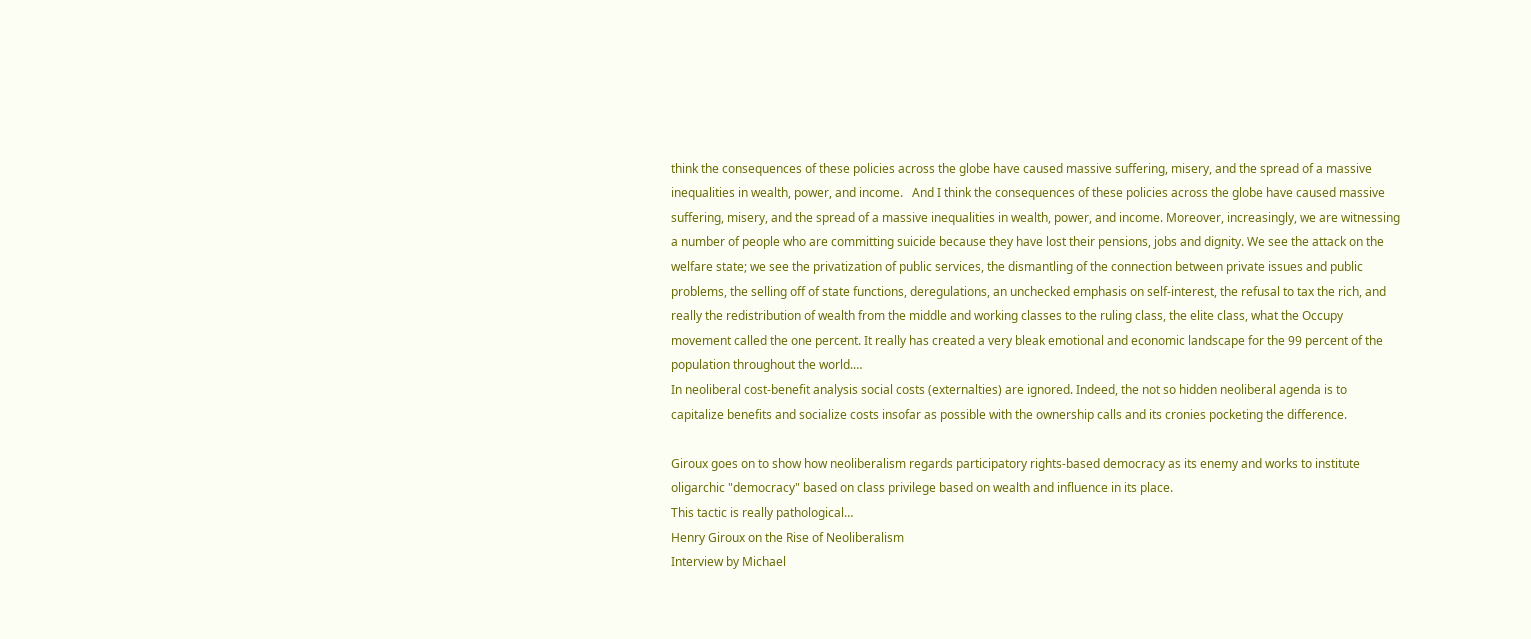think the consequences of these policies across the globe have caused massive suffering, misery, and the spread of a massive inequalities in wealth, power, and income.   And I think the consequences of these policies across the globe have caused massive suffering, misery, and the spread of a massive inequalities in wealth, power, and income. Moreover, increasingly, we are witnessing a number of people who are committing suicide because they have lost their pensions, jobs and dignity. We see the attack on the welfare state; we see the privatization of public services, the dismantling of the connection between private issues and public problems, the selling off of state functions, deregulations, an unchecked emphasis on self-interest, the refusal to tax the rich, and really the redistribution of wealth from the middle and working classes to the ruling class, the elite class, what the Occupy movement called the one percent. It really has created a very bleak emotional and economic landscape for the 99 percent of the population throughout the world.…
In neoliberal cost-benefit analysis social costs (externalties) are ignored. Indeed, the not so hidden neoliberal agenda is to capitalize benefits and socialize costs insofar as possible with the ownership calls and its cronies pocketing the difference.

Giroux goes on to show how neoliberalism regards participatory rights-based democracy as its enemy and works to institute oligarchic "democracy" based on class privilege based on wealth and influence in its place.
This tactic is really pathological…
Henry Giroux on the Rise of Neoliberalism
Interview by Michael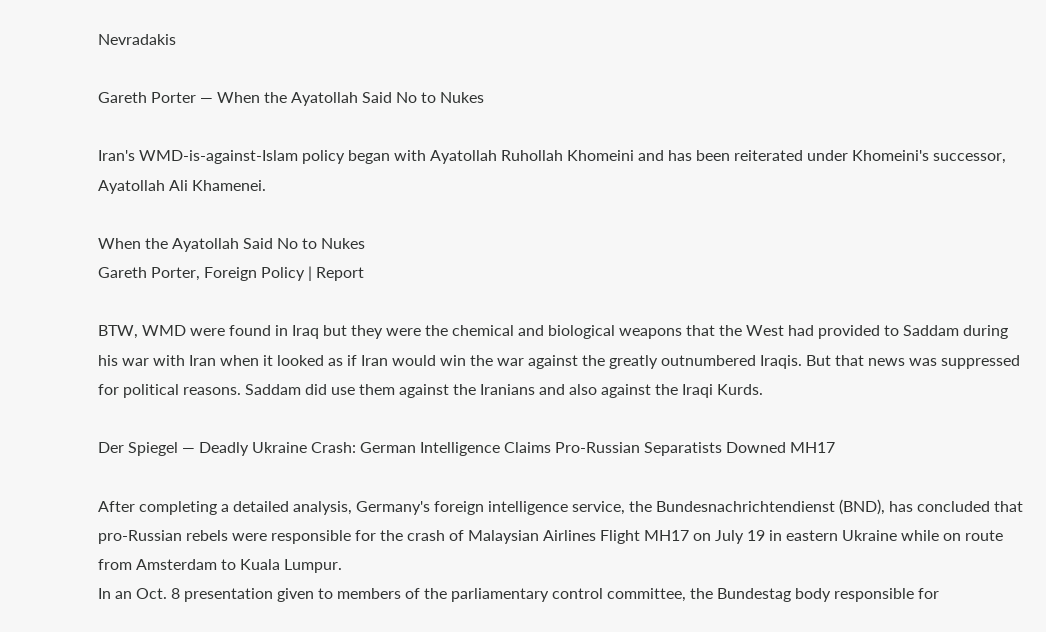Nevradakis

Gareth Porter — When the Ayatollah Said No to Nukes

Iran's WMD-is-against-Islam policy began with Ayatollah Ruhollah Khomeini and has been reiterated under Khomeini's successor, Ayatollah Ali Khamenei.

When the Ayatollah Said No to Nukes
Gareth Porter, Foreign Policy | Report

BTW, WMD were found in Iraq but they were the chemical and biological weapons that the West had provided to Saddam during his war with Iran when it looked as if Iran would win the war against the greatly outnumbered Iraqis. But that news was suppressed for political reasons. Saddam did use them against the Iranians and also against the Iraqi Kurds.

Der Spiegel — Deadly Ukraine Crash: German Intelligence Claims Pro-Russian Separatists Downed MH17

After completing a detailed analysis, Germany's foreign intelligence service, the Bundesnachrichtendienst (BND), has concluded that pro-Russian rebels were responsible for the crash of Malaysian Airlines Flight MH17 on July 19 in eastern Ukraine while on route from Amsterdam to Kuala Lumpur.
In an Oct. 8 presentation given to members of the parliamentary control committee, the Bundestag body responsible for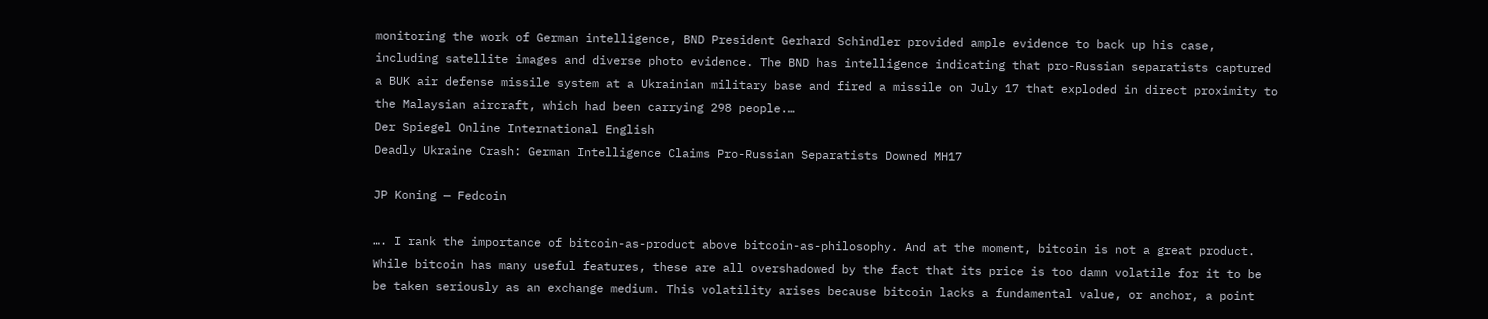monitoring the work of German intelligence, BND President Gerhard Schindler provided ample evidence to back up his case, including satellite images and diverse photo evidence. The BND has intelligence indicating that pro-Russian separatists captured a BUK air defense missile system at a Ukrainian military base and fired a missile on July 17 that exploded in direct proximity to the Malaysian aircraft, which had been carrying 298 people.…
Der Spiegel Online International English
Deadly Ukraine Crash: German Intelligence Claims Pro-Russian Separatists Downed MH17

JP Koning — Fedcoin

…. I rank the importance of bitcoin-as-product above bitcoin-as-philosophy. And at the moment, bitcoin is not a great product. While bitcoin has many useful features, these are all overshadowed by the fact that its price is too damn volatile for it to be be taken seriously as an exchange medium. This volatility arises because bitcoin lacks a fundamental value, or anchor, a point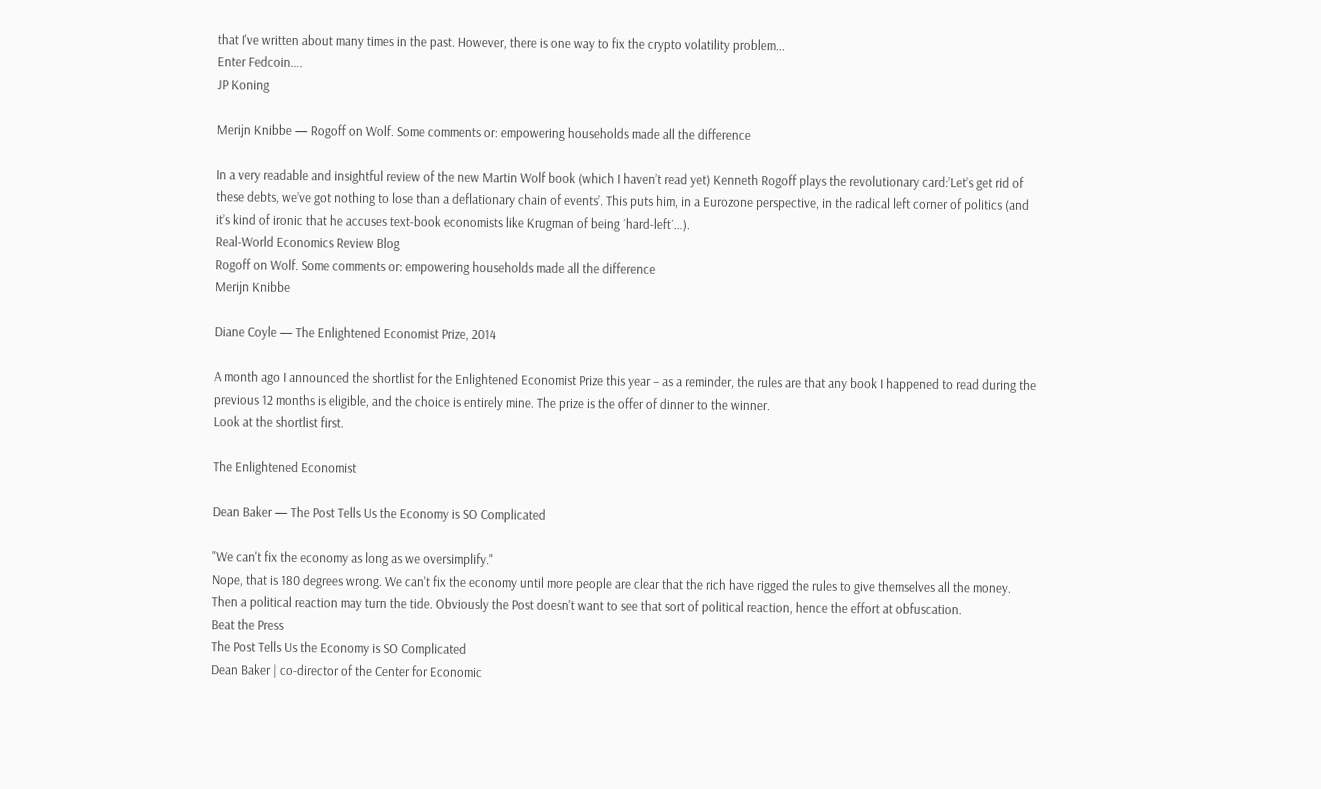that I've written about many times in the past. However, there is one way to fix the crypto volatility problem...
Enter Fedcoin….
JP Koning

Merijn Knibbe — Rogoff on Wolf. Some comments or: empowering households made all the difference

In a very readable and insightful review of the new Martin Wolf book (which I haven’t read yet) Kenneth Rogoff plays the revolutionary card:’Let’s get rid of these debts, we’ve got nothing to lose than a deflationary chain of events’. This puts him, in a Eurozone perspective, in the radical left corner of politics (and it’s kind of ironic that he accuses text-book economists like Krugman of being ´hard-left´…).
Real-World Economics Review Blog
Rogoff on Wolf. Some comments or: empowering households made all the difference
Merijn Knibbe

Diane Coyle — The Enlightened Economist Prize, 2014

A month ago I announced the shortlist for the Enlightened Economist Prize this year – as a reminder, the rules are that any book I happened to read during the previous 12 months is eligible, and the choice is entirely mine. The prize is the offer of dinner to the winner.
Look at the shortlist first.

The Enlightened Economist

Dean Baker — The Post Tells Us the Economy is SO Complicated

"We can't fix the economy as long as we oversimplify."
Nope, that is 180 degrees wrong. We can't fix the economy until more people are clear that the rich have rigged the rules to give themselves all the money. Then a political reaction may turn the tide. Obviously the Post doesn't want to see that sort of political reaction, hence the effort at obfuscation.
Beat the Press
The Post Tells Us the Economy is SO Complicated
Dean Baker | co-director of the Center for Economic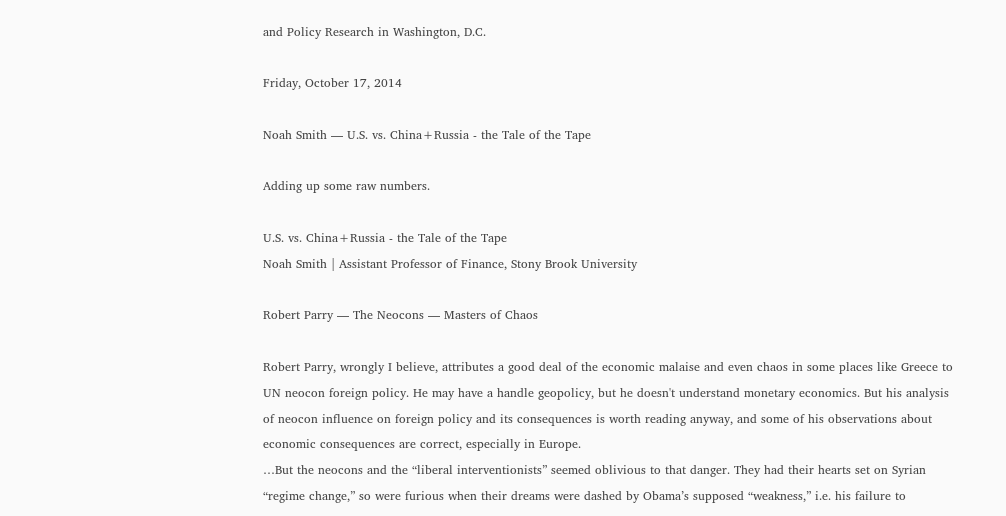and Policy Research in Washington, D.C.

Friday, October 17, 2014

Noah Smith — U.S. vs. China+Russia - the Tale of the Tape

Adding up some raw numbers.

U.S. vs. China+Russia - the Tale of the Tape
Noah Smith | Assistant Professor of Finance, Stony Brook University

Robert Parry — The Neocons — Masters of Chaos

Robert Parry, wrongly I believe, attributes a good deal of the economic malaise and even chaos in some places like Greece to UN neocon foreign policy. He may have a handle geopolicy, but he doesn't understand monetary economics. But his analysis of neocon influence on foreign policy and its consequences is worth reading anyway, and some of his observations about economic consequences are correct, especially in Europe.
…But the neocons and the “liberal interventionists” seemed oblivious to that danger. They had their hearts set on Syrian “regime change,” so were furious when their dreams were dashed by Obama’s supposed “weakness,” i.e. his failure to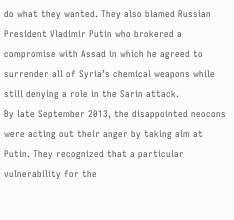do what they wanted. They also blamed Russian President Vladimir Putin who brokered a compromise with Assad in which he agreed to surrender all of Syria’s chemical weapons while still denying a role in the Sarin attack.
By late September 2013, the disappointed neocons were acting out their anger by taking aim at Putin. They recognized that a particular vulnerability for the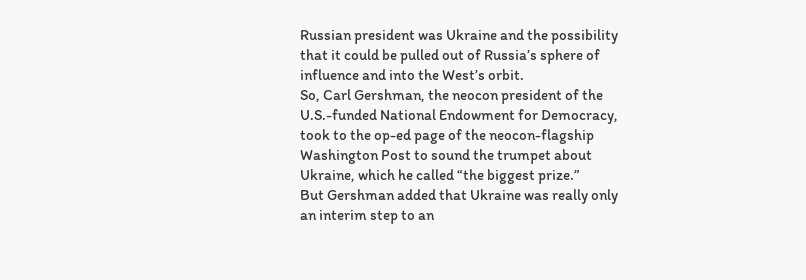Russian president was Ukraine and the possibility that it could be pulled out of Russia’s sphere of influence and into the West’s orbit.
So, Carl Gershman, the neocon president of the U.S.-funded National Endowment for Democracy, took to the op-ed page of the neocon-flagship Washington Post to sound the trumpet about Ukraine, which he called “the biggest prize.”
But Gershman added that Ukraine was really only an interim step to an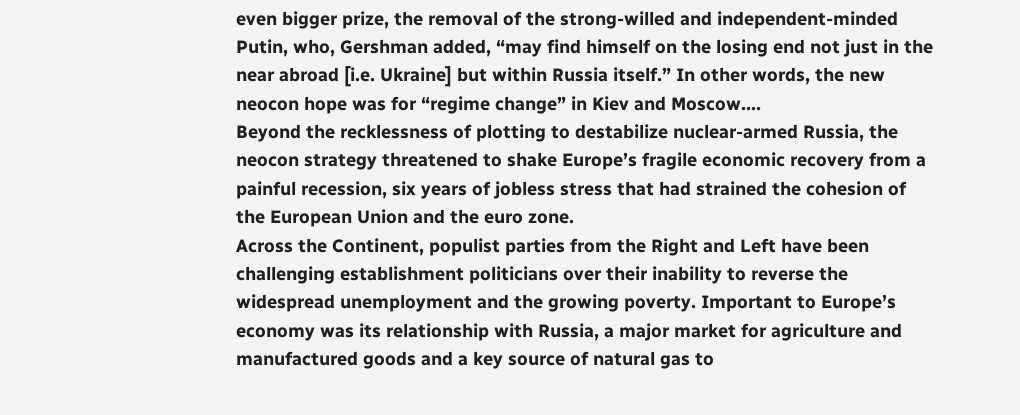even bigger prize, the removal of the strong-willed and independent-minded Putin, who, Gershman added, “may find himself on the losing end not just in the near abroad [i.e. Ukraine] but within Russia itself.” In other words, the new neocon hope was for “regime change” in Kiev and Moscow.…
Beyond the recklessness of plotting to destabilize nuclear-armed Russia, the neocon strategy threatened to shake Europe’s fragile economic recovery from a painful recession, six years of jobless stress that had strained the cohesion of the European Union and the euro zone.
Across the Continent, populist parties from the Right and Left have been challenging establishment politicians over their inability to reverse the widespread unemployment and the growing poverty. Important to Europe’s economy was its relationship with Russia, a major market for agriculture and manufactured goods and a key source of natural gas to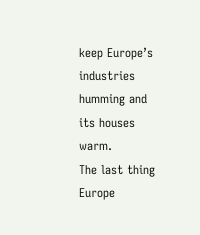keep Europe’s industries humming and its houses warm.
The last thing Europe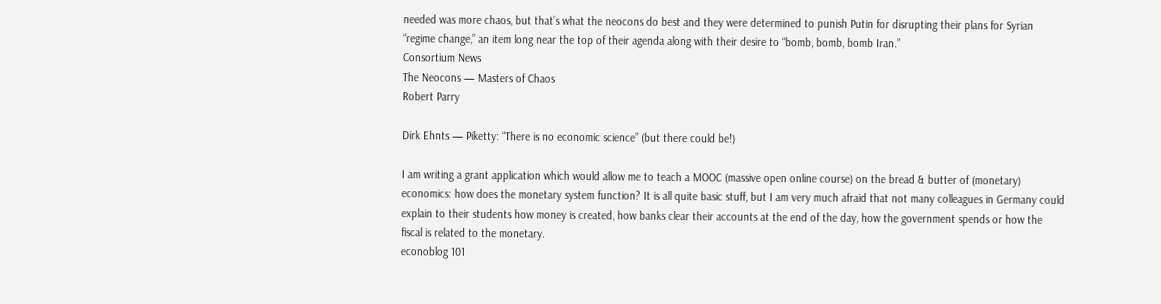needed was more chaos, but that’s what the neocons do best and they were determined to punish Putin for disrupting their plans for Syrian “regime change,” an item long near the top of their agenda along with their desire to “bomb, bomb, bomb Iran.”
Consortium News
The Neocons — Masters of Chaos
Robert Parry

Dirk Ehnts — Piketty: “There is no economic science” (but there could be!)

I am writing a grant application which would allow me to teach a MOOC (massive open online course) on the bread & butter of (monetary) economics: how does the monetary system function? It is all quite basic stuff, but I am very much afraid that not many colleagues in Germany could explain to their students how money is created, how banks clear their accounts at the end of the day, how the government spends or how the fiscal is related to the monetary.
econoblog 101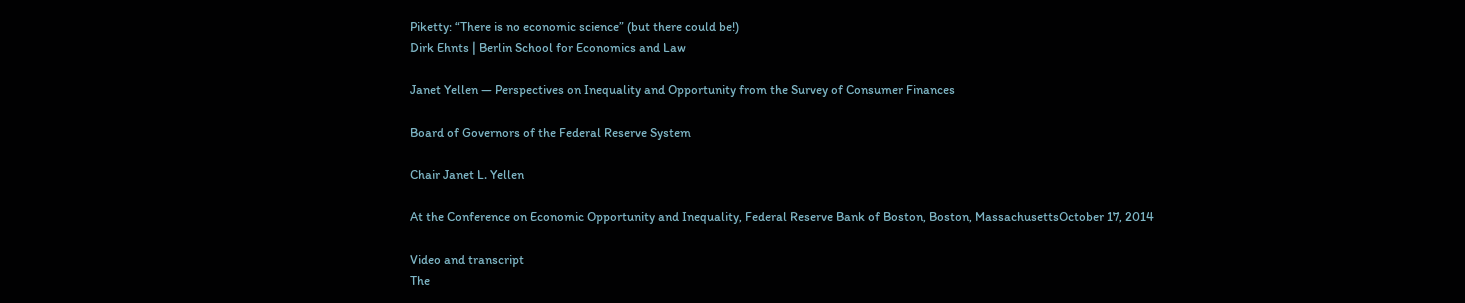Piketty: “There is no economic science” (but there could be!)
Dirk Ehnts | Berlin School for Economics and Law

Janet Yellen — Perspectives on Inequality and Opportunity from the Survey of Consumer Finances

Board of Governors of the Federal Reserve System

Chair Janet L. Yellen

At the Conference on Economic Opportunity and Inequality, Federal Reserve Bank of Boston, Boston, MassachusettsOctober 17, 2014

Video and transcript
The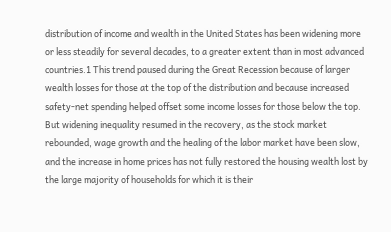distribution of income and wealth in the United States has been widening more or less steadily for several decades, to a greater extent than in most advanced countries.1 This trend paused during the Great Recession because of larger wealth losses for those at the top of the distribution and because increased safety-net spending helped offset some income losses for those below the top.
But widening inequality resumed in the recovery, as the stock market rebounded, wage growth and the healing of the labor market have been slow, and the increase in home prices has not fully restored the housing wealth lost by the large majority of households for which it is their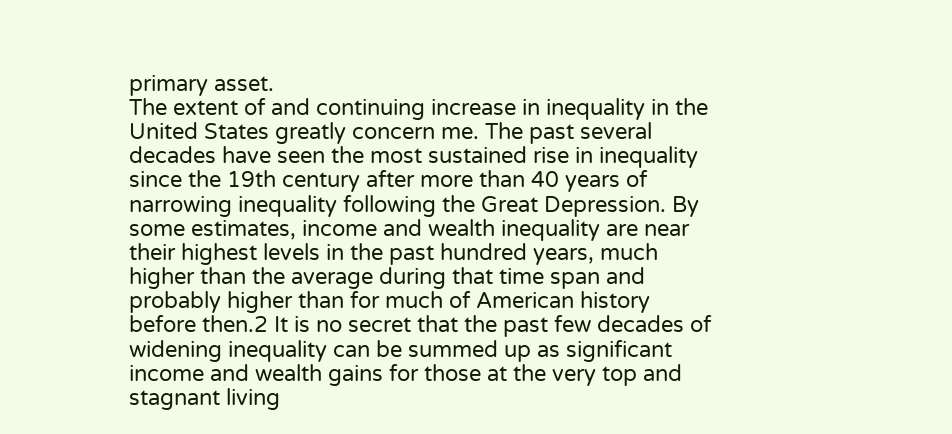primary asset.
The extent of and continuing increase in inequality in the United States greatly concern me. The past several decades have seen the most sustained rise in inequality since the 19th century after more than 40 years of narrowing inequality following the Great Depression. By some estimates, income and wealth inequality are near their highest levels in the past hundred years, much higher than the average during that time span and probably higher than for much of American history before then.2 It is no secret that the past few decades of widening inequality can be summed up as significant income and wealth gains for those at the very top and stagnant living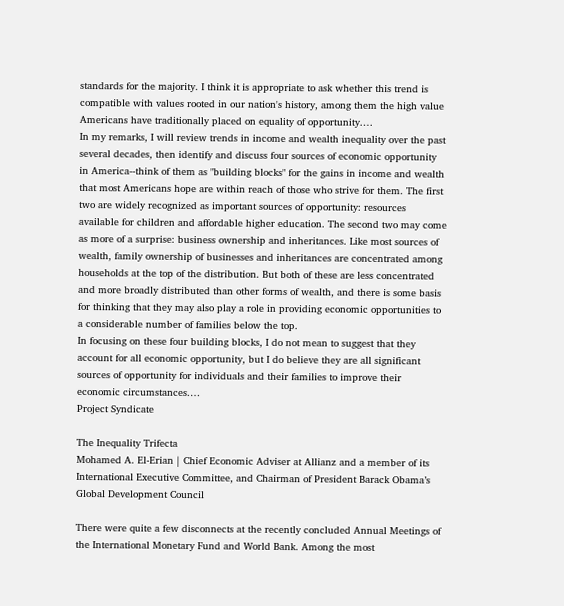standards for the majority. I think it is appropriate to ask whether this trend is compatible with values rooted in our nation's history, among them the high value Americans have traditionally placed on equality of opportunity.…
In my remarks, I will review trends in income and wealth inequality over the past several decades, then identify and discuss four sources of economic opportunity in America--think of them as "building blocks" for the gains in income and wealth that most Americans hope are within reach of those who strive for them. The first two are widely recognized as important sources of opportunity: resources available for children and affordable higher education. The second two may come as more of a surprise: business ownership and inheritances. Like most sources of wealth, family ownership of businesses and inheritances are concentrated among households at the top of the distribution. But both of these are less concentrated and more broadly distributed than other forms of wealth, and there is some basis for thinking that they may also play a role in providing economic opportunities to a considerable number of families below the top.
In focusing on these four building blocks, I do not mean to suggest that they account for all economic opportunity, but I do believe they are all significant sources of opportunity for individuals and their families to improve their economic circumstances.…
Project Syndicate

The Inequality Trifecta
Mohamed A. El-Erian | Chief Economic Adviser at Allianz and a member of its International Executive Committee, and Chairman of President Barack Obama’s Global Development Council

There were quite a few disconnects at the recently concluded Annual Meetings of the International Monetary Fund and World Bank. Among the most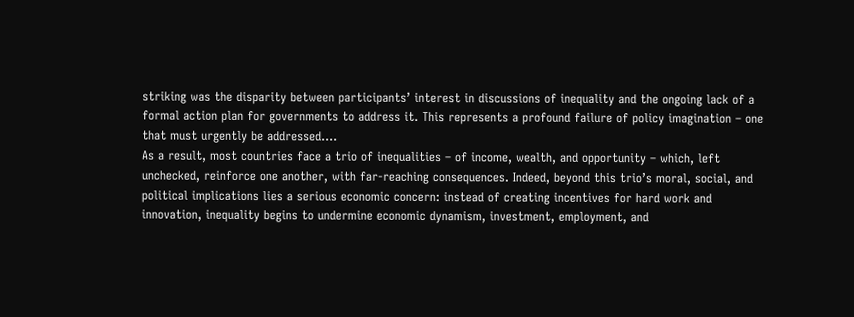striking was the disparity between participants’ interest in discussions of inequality and the ongoing lack of a formal action plan for governments to address it. This represents a profound failure of policy imagination – one that must urgently be addressed.…
As a result, most countries face a trio of inequalities – of income, wealth, and opportunity – which, left unchecked, reinforce one another, with far-reaching consequences. Indeed, beyond this trio’s moral, social, and political implications lies a serious economic concern: instead of creating incentives for hard work and innovation, inequality begins to undermine economic dynamism, investment, employment, and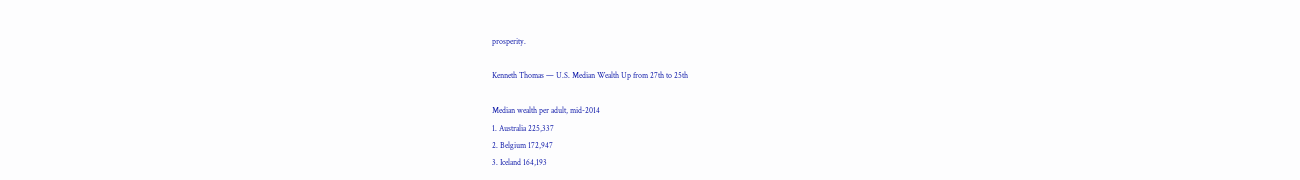prosperity.

Kenneth Thomas — U.S. Median Wealth Up from 27th to 25th

Median wealth per adult, mid-2014
1. Australia 225,337
2. Belgium 172,947
3. Iceland 164,193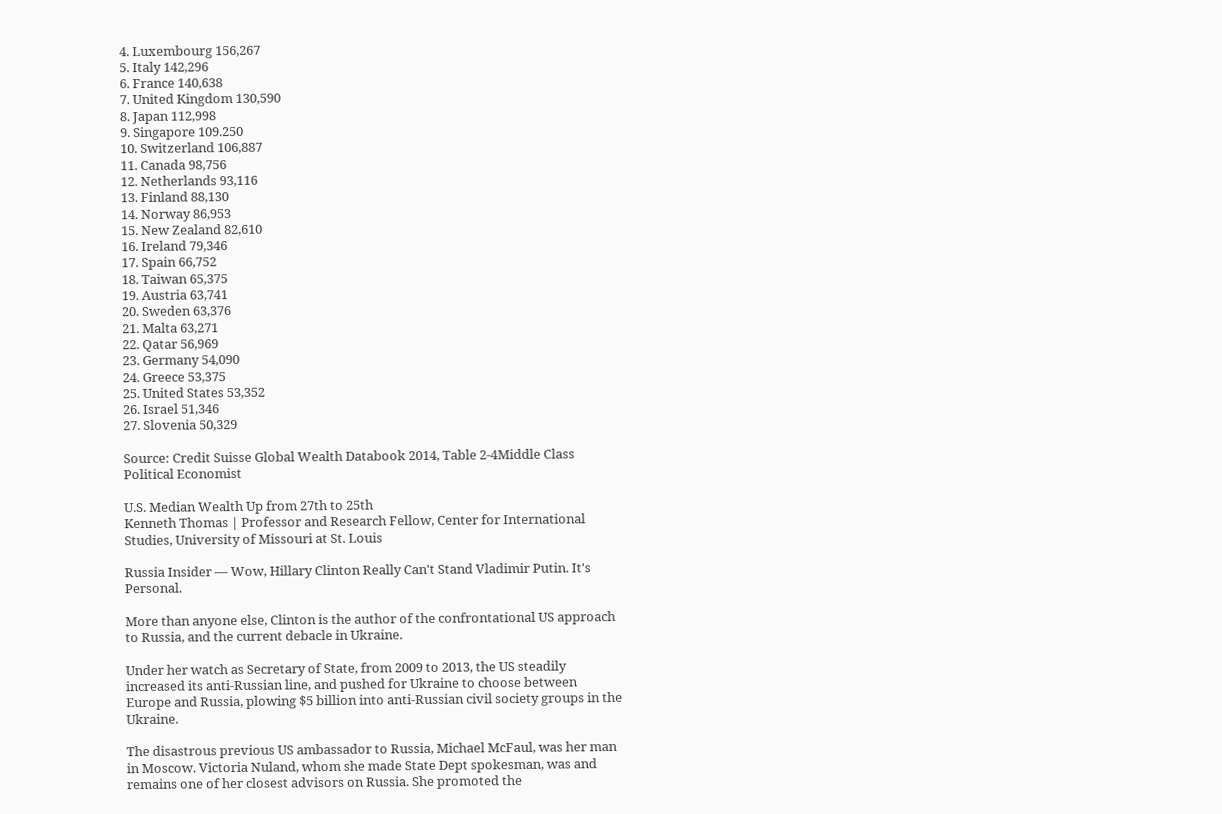4. Luxembourg 156,267
5. Italy 142,296
6. France 140,638
7. United Kingdom 130,590
8. Japan 112,998
9. Singapore 109.250
10. Switzerland 106,887
11. Canada 98,756
12. Netherlands 93,116
13. Finland 88,130
14. Norway 86,953
15. New Zealand 82,610
16. Ireland 79,346
17. Spain 66,752
18. Taiwan 65,375
19. Austria 63,741
20. Sweden 63,376
21. Malta 63,271
22. Qatar 56,969
23. Germany 54,090
24. Greece 53,375
25. United States 53,352
26. Israel 51,346
27. Slovenia 50,329

Source: Credit Suisse Global Wealth Databook 2014, Table 2-4Middle Class Political Economist

U.S. Median Wealth Up from 27th to 25th
Kenneth Thomas | Professor and Research Fellow, Center for International Studies, University of Missouri at St. Louis

Russia Insider — Wow, Hillary Clinton Really Can't Stand Vladimir Putin. It's Personal.

More than anyone else, Clinton is the author of the confrontational US approach to Russia, and the current debacle in Ukraine.

Under her watch as Secretary of State, from 2009 to 2013, the US steadily increased its anti-Russian line, and pushed for Ukraine to choose between Europe and Russia, plowing $5 billion into anti-Russian civil society groups in the Ukraine.

The disastrous previous US ambassador to Russia, Michael McFaul, was her man in Moscow. Victoria Nuland, whom she made State Dept spokesman, was and remains one of her closest advisors on Russia. She promoted the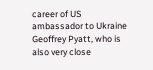career of US ambassador to Ukraine Geoffrey Pyatt, who is also very close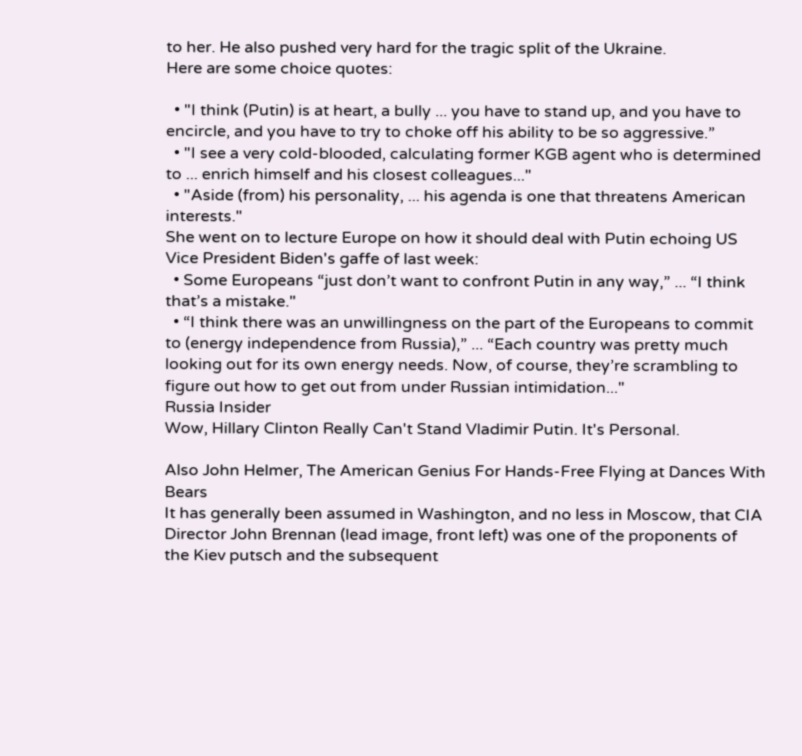to her. He also pushed very hard for the tragic split of the Ukraine.
Here are some choice quotes:

  • "I think (Putin) is at heart, a bully ... you have to stand up, and you have to encircle, and you have to try to choke off his ability to be so aggressive.”
  • "I see a very cold-blooded, calculating former KGB agent who is determined to ... enrich himself and his closest colleagues..."
  • "Aside (from) his personality, ... his agenda is one that threatens American interests."
She went on to lecture Europe on how it should deal with Putin echoing US Vice President Biden's gaffe of last week:
  • Some Europeans “just don’t want to confront Putin in any way,” ... “I think that’s a mistake."
  • “I think there was an unwillingness on the part of the Europeans to commit to (energy independence from Russia),” ... “Each country was pretty much looking out for its own energy needs. Now, of course, they’re scrambling to figure out how to get out from under Russian intimidation..."
Russia Insider
Wow, Hillary Clinton Really Can't Stand Vladimir Putin. It's Personal.

Also John Helmer, The American Genius For Hands-Free Flying at Dances With Bears
It has generally been assumed in Washington, and no less in Moscow, that CIA Director John Brennan (lead image, front left) was one of the proponents of the Kiev putsch and the subsequent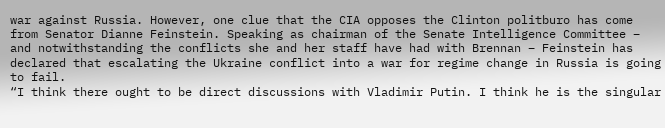war against Russia. However, one clue that the CIA opposes the Clinton politburo has come from Senator Dianne Feinstein. Speaking as chairman of the Senate Intelligence Committee – and notwithstanding the conflicts she and her staff have had with Brennan – Feinstein has declared that escalating the Ukraine conflict into a war for regime change in Russia is going to fail.
“I think there ought to be direct discussions with Vladimir Putin. I think he is the singular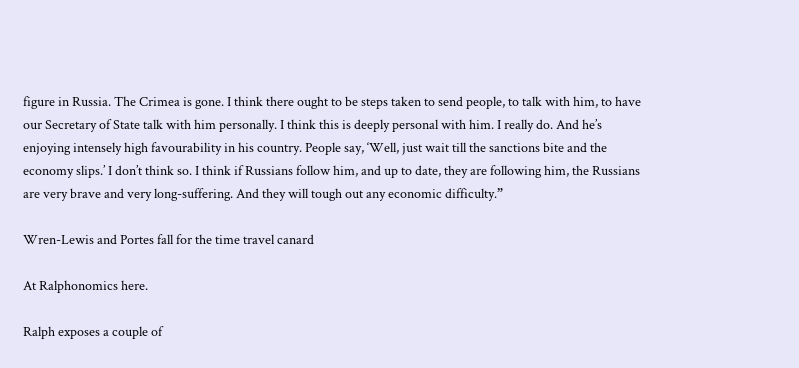figure in Russia. The Crimea is gone. I think there ought to be steps taken to send people, to talk with him, to have our Secretary of State talk with him personally. I think this is deeply personal with him. I really do. And he’s enjoying intensely high favourability in his country. People say, ‘Well, just wait till the sanctions bite and the economy slips.’ I don’t think so. I think if Russians follow him, and up to date, they are following him, the Russians are very brave and very long-suffering. And they will tough out any economic difficulty.”

Wren-Lewis and Portes fall for the time travel canard

At Ralphonomics here.

Ralph exposes a couple of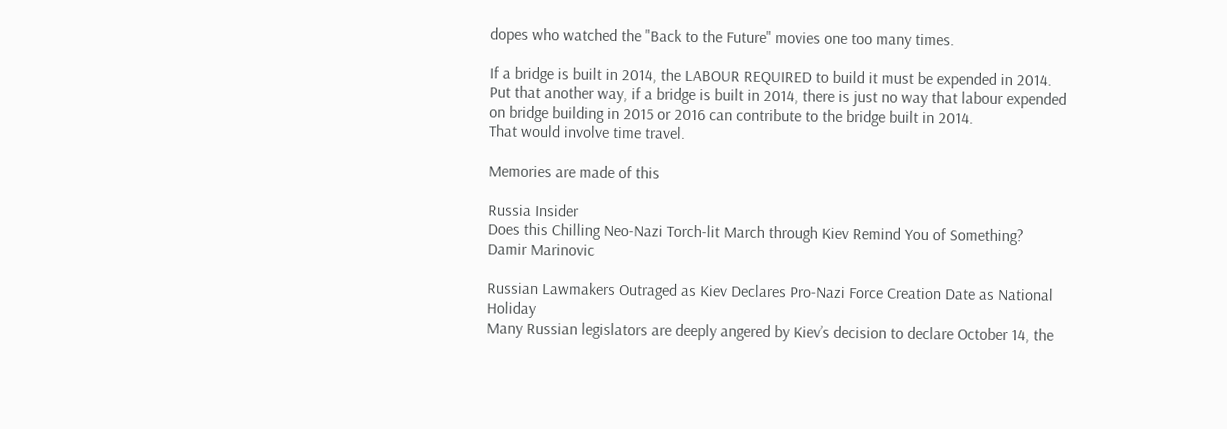dopes who watched the "Back to the Future" movies one too many times.

If a bridge is built in 2014, the LABOUR REQUIRED to build it must be expended in 2014.
Put that another way, if a bridge is built in 2014, there is just no way that labour expended on bridge building in 2015 or 2016 can contribute to the bridge built in 2014.
That would involve time travel.

Memories are made of this

Russia Insider
Does this Chilling Neo-Nazi Torch-lit March through Kiev Remind You of Something?
Damir Marinovic

Russian Lawmakers Outraged as Kiev Declares Pro-Nazi Force Creation Date as National Holiday
Many Russian legislators are deeply angered by Kiev’s decision to declare October 14, the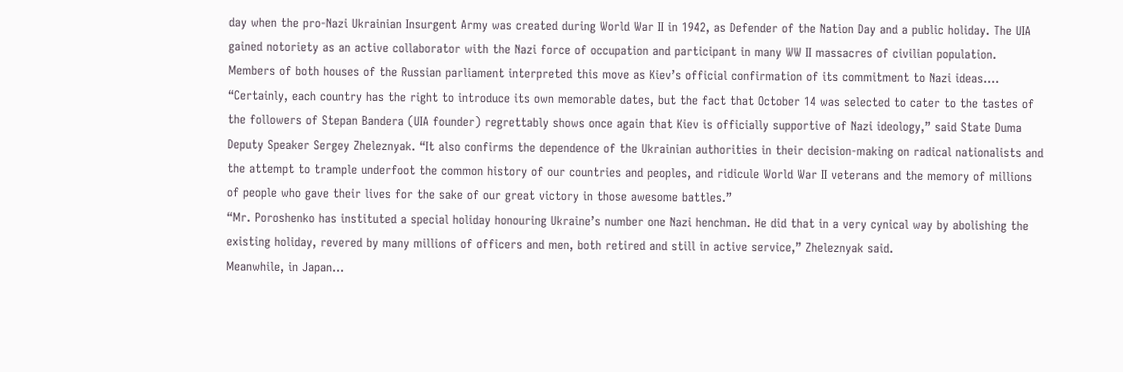day when the pro-Nazi Ukrainian Insurgent Army was created during World War II in 1942, as Defender of the Nation Day and a public holiday. The UIA gained notoriety as an active collaborator with the Nazi force of occupation and participant in many WW II massacres of civilian population. Members of both houses of the Russian parliament interpreted this move as Kiev’s official confirmation of its commitment to Nazi ideas....
“Certainly, each country has the right to introduce its own memorable dates, but the fact that October 14 was selected to cater to the tastes of the followers of Stepan Bandera (UIA founder) regrettably shows once again that Kiev is officially supportive of Nazi ideology,” said State Duma Deputy Speaker Sergey Zheleznyak. “It also confirms the dependence of the Ukrainian authorities in their decision-making on radical nationalists and the attempt to trample underfoot the common history of our countries and peoples, and ridicule World War II veterans and the memory of millions of people who gave their lives for the sake of our great victory in those awesome battles.”
“Mr. Poroshenko has instituted a special holiday honouring Ukraine’s number one Nazi henchman. He did that in a very cynical way by abolishing the existing holiday, revered by many millions of officers and men, both retired and still in active service,” Zheleznyak said.
Meanwhile, in Japan…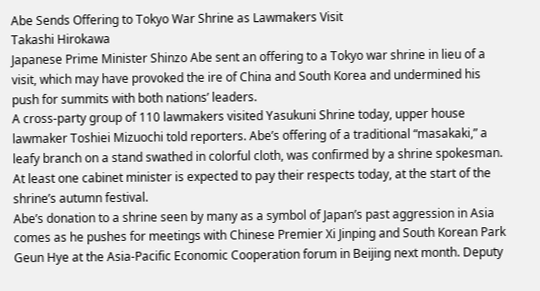Abe Sends Offering to Tokyo War Shrine as Lawmakers Visit
Takashi Hirokawa
Japanese Prime Minister Shinzo Abe sent an offering to a Tokyo war shrine in lieu of a visit, which may have provoked the ire of China and South Korea and undermined his push for summits with both nations’ leaders.
A cross-party group of 110 lawmakers visited Yasukuni Shrine today, upper house lawmaker Toshiei Mizuochi told reporters. Abe’s offering of a traditional “masakaki,” a leafy branch on a stand swathed in colorful cloth, was confirmed by a shrine spokesman. At least one cabinet minister is expected to pay their respects today, at the start of the shrine’s autumn festival.
Abe’s donation to a shrine seen by many as a symbol of Japan’s past aggression in Asia comes as he pushes for meetings with Chinese Premier Xi Jinping and South Korean Park Geun Hye at the Asia-Pacific Economic Cooperation forum in Beijing next month. Deputy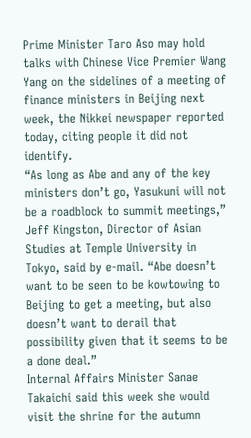Prime Minister Taro Aso may hold talks with Chinese Vice Premier Wang Yang on the sidelines of a meeting of finance ministers in Beijing next week, the Nikkei newspaper reported today, citing people it did not identify.
“As long as Abe and any of the key ministers don’t go, Yasukuni will not be a roadblock to summit meetings,” Jeff Kingston, Director of Asian Studies at Temple University in Tokyo, said by e-mail. “Abe doesn’t want to be seen to be kowtowing to Beijing to get a meeting, but also doesn’t want to derail that possibility given that it seems to be a done deal.”
Internal Affairs Minister Sanae Takaichi said this week she would visit the shrine for the autumn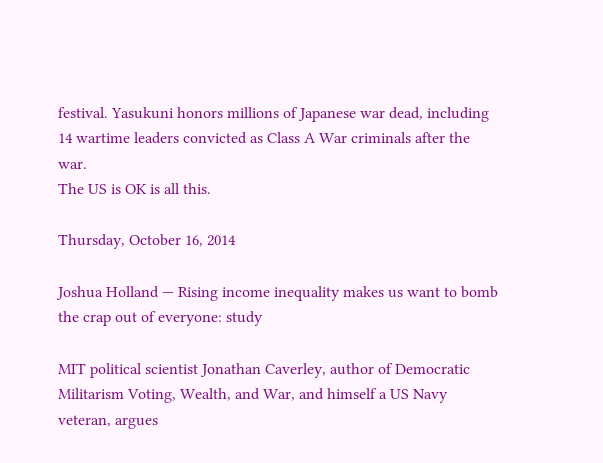festival. Yasukuni honors millions of Japanese war dead, including 14 wartime leaders convicted as Class A War criminals after the war.
The US is OK is all this.

Thursday, October 16, 2014

Joshua Holland — Rising income inequality makes us want to bomb the crap out of everyone: study

MIT political scientist Jonathan Caverley, author of Democratic Militarism Voting, Wealth, and War, and himself a US Navy veteran, argues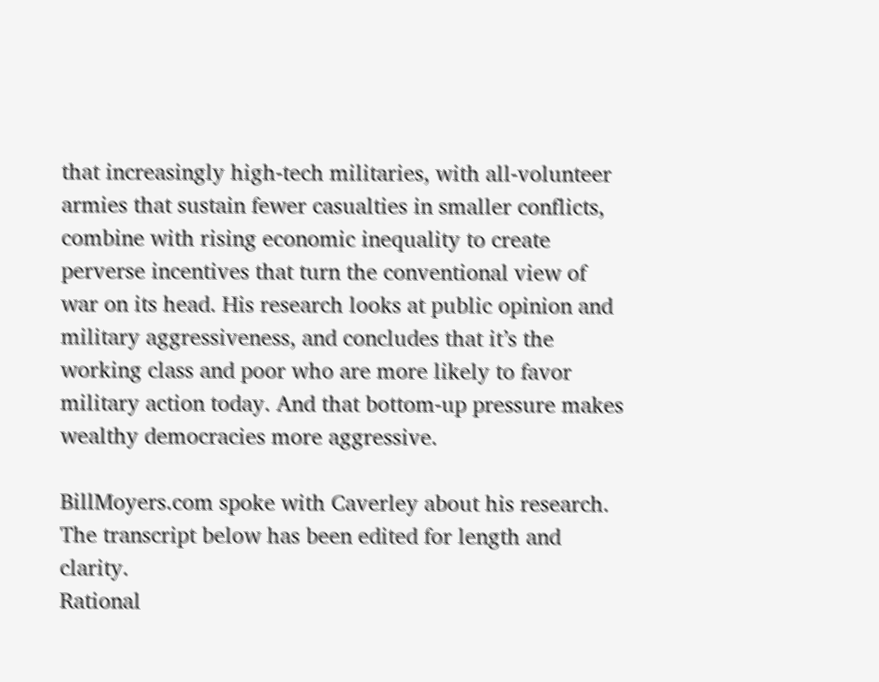that increasingly high-tech militaries, with all-volunteer armies that sustain fewer casualties in smaller conflicts, combine with rising economic inequality to create perverse incentives that turn the conventional view of war on its head. His research looks at public opinion and military aggressiveness, and concludes that it’s the working class and poor who are more likely to favor military action today. And that bottom-up pressure makes wealthy democracies more aggressive.

BillMoyers.com spoke with Caverley about his research. The transcript below has been edited for length and clarity.
Rational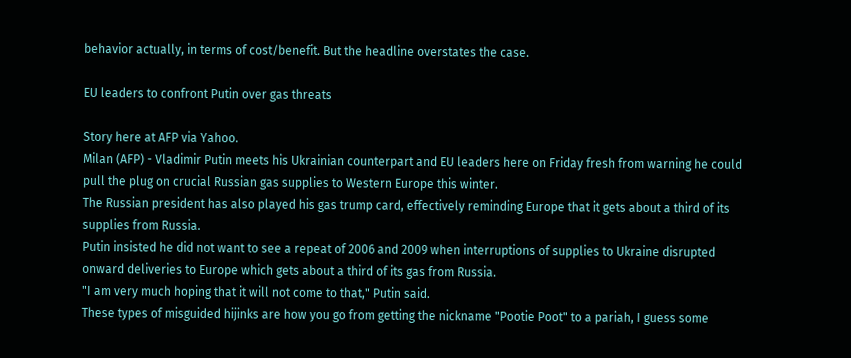behavior actually, in terms of cost/benefit. But the headline overstates the case.

EU leaders to confront Putin over gas threats

Story here at AFP via Yahoo.
Milan (AFP) - Vladimir Putin meets his Ukrainian counterpart and EU leaders here on Friday fresh from warning he could pull the plug on crucial Russian gas supplies to Western Europe this winter.
The Russian president has also played his gas trump card, effectively reminding Europe that it gets about a third of its supplies from Russia.
Putin insisted he did not want to see a repeat of 2006 and 2009 when interruptions of supplies to Ukraine disrupted onward deliveries to Europe which gets about a third of its gas from Russia.
"I am very much hoping that it will not come to that," Putin said.
These types of misguided hijinks are how you go from getting the nickname "Pootie Poot" to a pariah, I guess some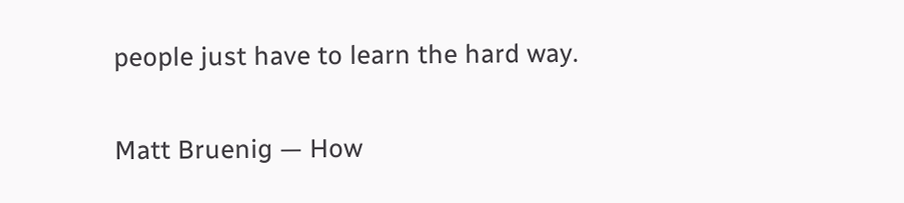people just have to learn the hard way.

Matt Bruenig — How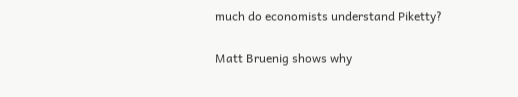much do economists understand Piketty?

Matt Bruenig shows why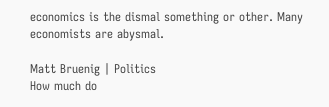economics is the dismal something or other. Many economists are abysmal.

Matt Bruenig | Politics
How much do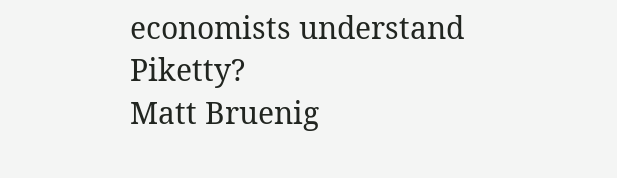economists understand Piketty?
Matt Bruenig